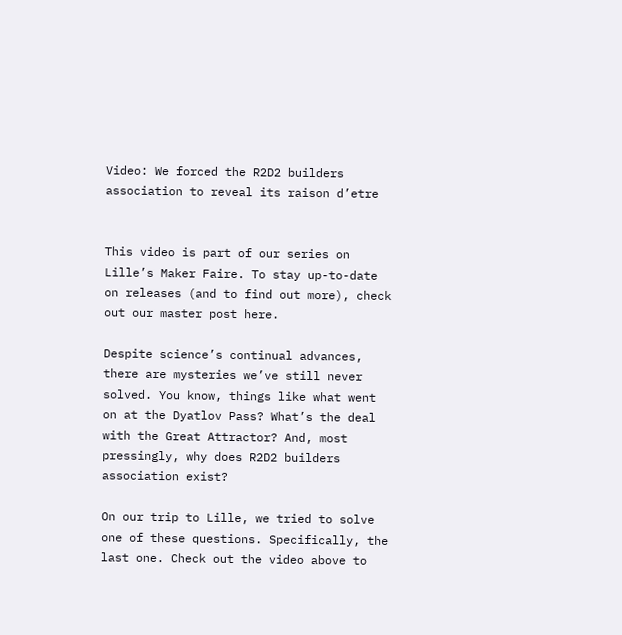Video: We forced the R2D2 builders association to reveal its raison d’etre


This video is part of our series on Lille’s Maker Faire. To stay up-to-date on releases (and to find out more), check out our master post here.

Despite science’s continual advances, there are mysteries we’ve still never solved. You know, things like what went on at the Dyatlov Pass? What’s the deal with the Great Attractor? And, most pressingly, why does R2D2 builders association exist?

On our trip to Lille, we tried to solve one of these questions. Specifically, the last one. Check out the video above to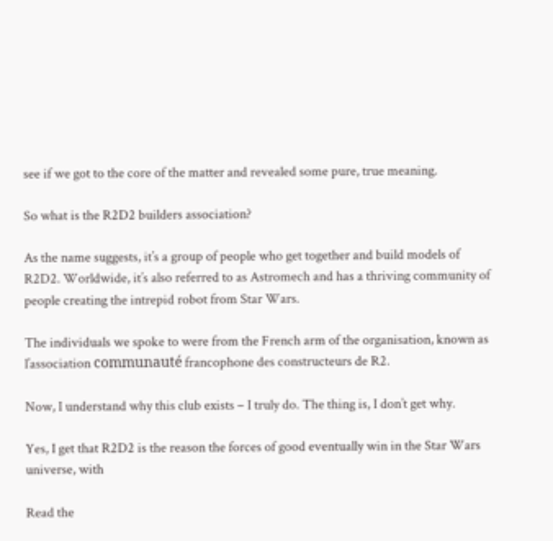see if we got to the core of the matter and revealed some pure, true meaning.

So what is the R2D2 builders association?

As the name suggests, it’s a group of people who get together and build models of R2D2. Worldwide, it’s also referred to as Astromech and has a thriving community of people creating the intrepid robot from Star Wars.

The individuals we spoke to were from the French arm of the organisation, known as l’association communauté francophone des constructeurs de R2.

Now, I understand why this club exists – I truly do. The thing is, I don’t get why.

Yes, I get that R2D2 is the reason the forces of good eventually win in the Star Wars universe, with

Read the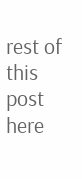rest of this post here